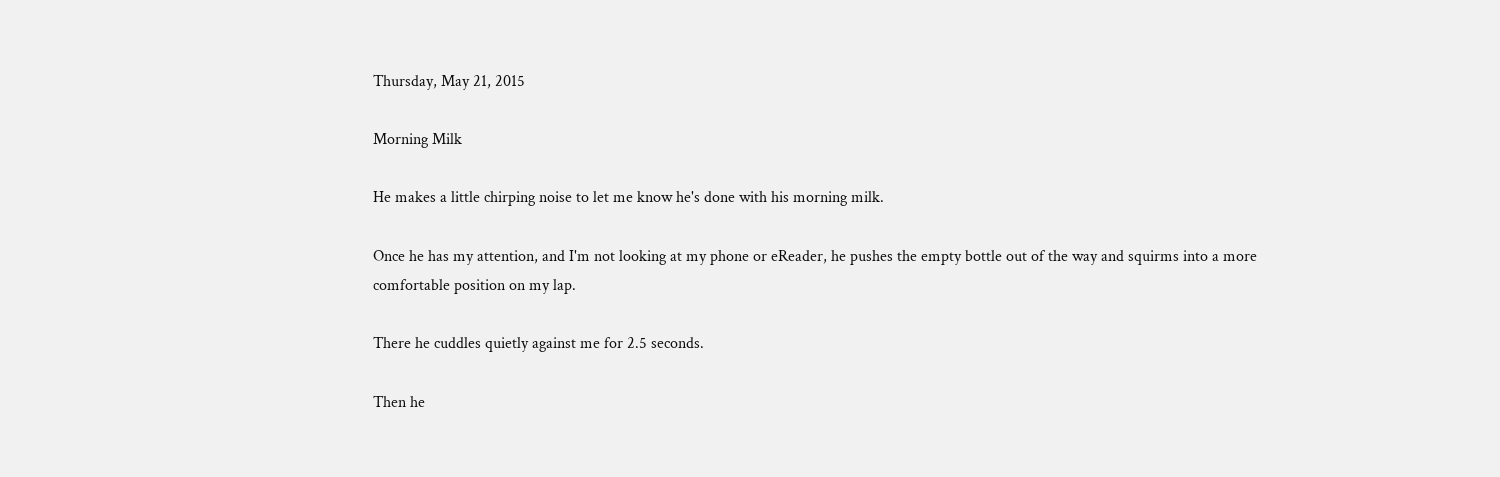Thursday, May 21, 2015

Morning Milk

He makes a little chirping noise to let me know he's done with his morning milk.

Once he has my attention, and I'm not looking at my phone or eReader, he pushes the empty bottle out of the way and squirms into a more comfortable position on my lap.

There he cuddles quietly against me for 2.5 seconds.

Then he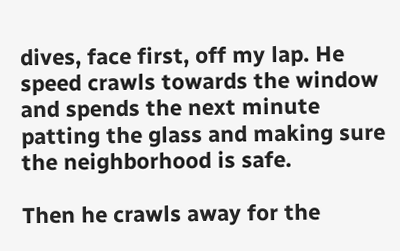dives, face first, off my lap. He speed crawls towards the window and spends the next minute patting the glass and making sure the neighborhood is safe.

Then he crawls away for the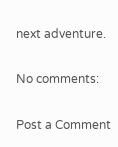next adventure.

No comments:

Post a Comment